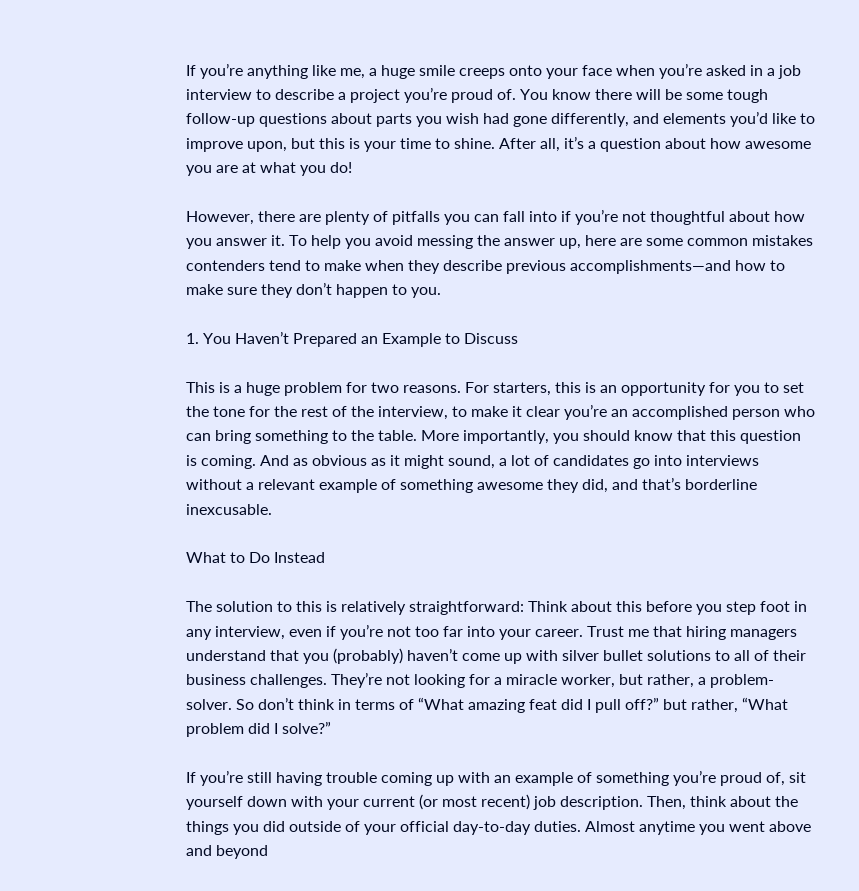If you’re anything like me, a huge smile creeps onto your face when you’re asked in a job interview to describe a project you’re proud of. You know there will be some tough follow-up questions about parts you wish had gone differently, and elements you’d like to improve upon, but this is your time to shine. After all, it’s a question about how awesome you are at what you do!

However, there are plenty of pitfalls you can fall into if you’re not thoughtful about how you answer it. To help you avoid messing the answer up, here are some common mistakes contenders tend to make when they describe previous accomplishments—and how to make sure they don’t happen to you.

1. You Haven’t Prepared an Example to Discuss

This is a huge problem for two reasons. For starters, this is an opportunity for you to set the tone for the rest of the interview, to make it clear you’re an accomplished person who can bring something to the table. More importantly, you should know that this question is coming. And as obvious as it might sound, a lot of candidates go into interviews without a relevant example of something awesome they did, and that’s borderline inexcusable.

What to Do Instead

The solution to this is relatively straightforward: Think about this before you step foot in any interview, even if you’re not too far into your career. Trust me that hiring managers understand that you (probably) haven’t come up with silver bullet solutions to all of their business challenges. They’re not looking for a miracle worker, but rather, a problem-solver. So don’t think in terms of “What amazing feat did I pull off?” but rather, “What problem did I solve?”

If you’re still having trouble coming up with an example of something you’re proud of, sit yourself down with your current (or most recent) job description. Then, think about the things you did outside of your official day-to-day duties. Almost anytime you went above and beyond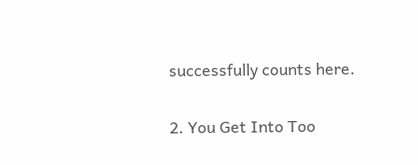successfully counts here.

2. You Get Into Too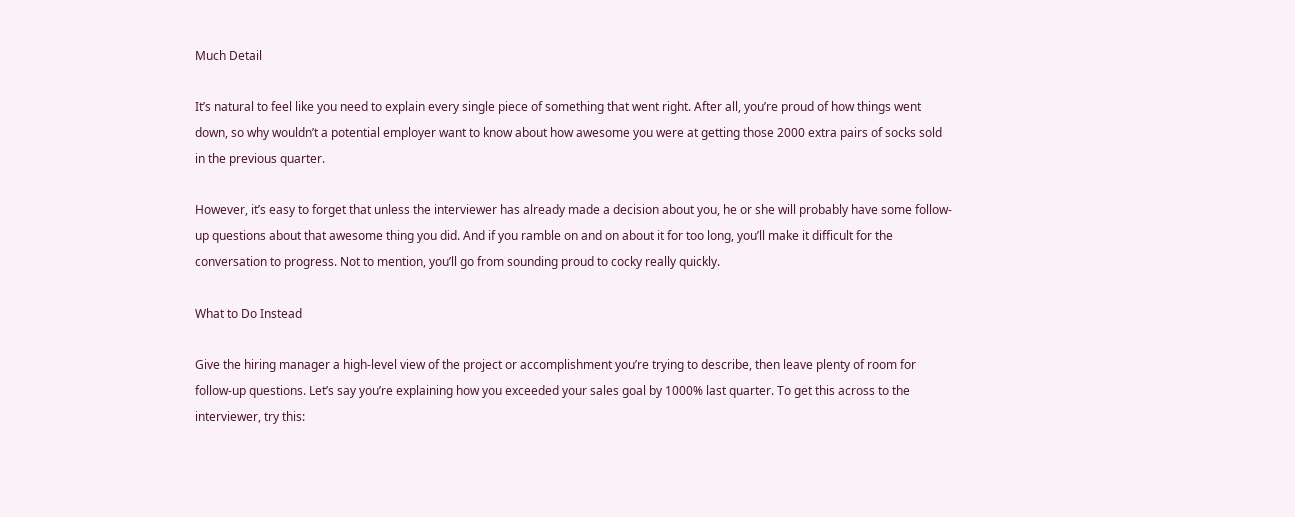Much Detail

It’s natural to feel like you need to explain every single piece of something that went right. After all, you’re proud of how things went down, so why wouldn’t a potential employer want to know about how awesome you were at getting those 2000 extra pairs of socks sold in the previous quarter.

However, it’s easy to forget that unless the interviewer has already made a decision about you, he or she will probably have some follow-up questions about that awesome thing you did. And if you ramble on and on about it for too long, you’ll make it difficult for the conversation to progress. Not to mention, you’ll go from sounding proud to cocky really quickly.

What to Do Instead

Give the hiring manager a high-level view of the project or accomplishment you’re trying to describe, then leave plenty of room for follow-up questions. Let’s say you’re explaining how you exceeded your sales goal by 1000% last quarter. To get this across to the interviewer, try this: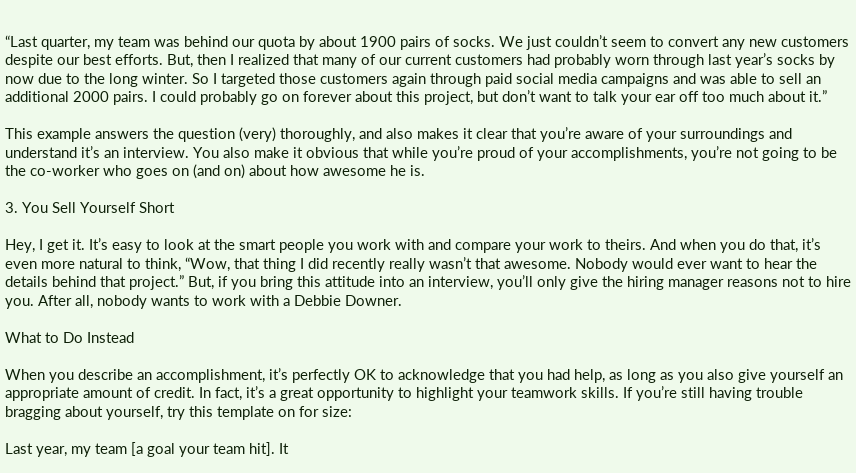“Last quarter, my team was behind our quota by about 1900 pairs of socks. We just couldn’t seem to convert any new customers despite our best efforts. But, then I realized that many of our current customers had probably worn through last year’s socks by now due to the long winter. So I targeted those customers again through paid social media campaigns and was able to sell an additional 2000 pairs. I could probably go on forever about this project, but don’t want to talk your ear off too much about it.”

This example answers the question (very) thoroughly, and also makes it clear that you’re aware of your surroundings and understand it’s an interview. You also make it obvious that while you’re proud of your accomplishments, you’re not going to be the co-worker who goes on (and on) about how awesome he is.

3. You Sell Yourself Short

Hey, I get it. It’s easy to look at the smart people you work with and compare your work to theirs. And when you do that, it’s even more natural to think, “Wow, that thing I did recently really wasn’t that awesome. Nobody would ever want to hear the details behind that project.” But, if you bring this attitude into an interview, you’ll only give the hiring manager reasons not to hire you. After all, nobody wants to work with a Debbie Downer.

What to Do Instead

When you describe an accomplishment, it’s perfectly OK to acknowledge that you had help, as long as you also give yourself an appropriate amount of credit. In fact, it’s a great opportunity to highlight your teamwork skills. If you’re still having trouble bragging about yourself, try this template on for size:

Last year, my team [a goal your team hit]. It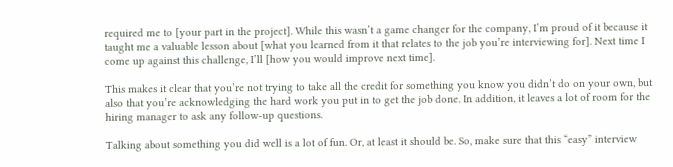required me to [your part in the project]. While this wasn’t a game changer for the company, I’m proud of it because it taught me a valuable lesson about [what you learned from it that relates to the job you’re interviewing for]. Next time I come up against this challenge, I’ll [how you would improve next time].

This makes it clear that you’re not trying to take all the credit for something you know you didn’t do on your own, but also that you’re acknowledging the hard work you put in to get the job done. In addition, it leaves a lot of room for the hiring manager to ask any follow-up questions.

Talking about something you did well is a lot of fun. Or, at least it should be. So, make sure that this “easy” interview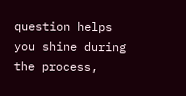question helps you shine during the process,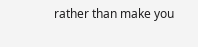rather than make you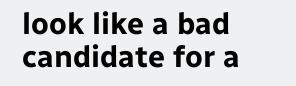look like a bad candidate for a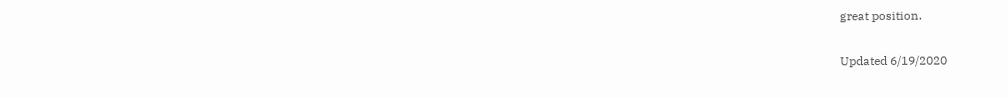great position.

Updated 6/19/2020